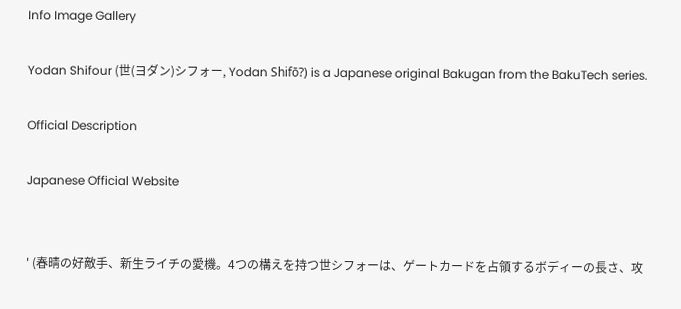Info Image Gallery

Yodan Shifour (世(ヨダン)シフォー, Yodan Shifō?) is a Japanese original Bakugan from the BakuTech series.

Official Description

Japanese Official Website


' (春晴の好敵手、新生ライチの愛機。4つの構えを持つ世シフォーは、ゲートカードを占領するボディーの長さ、攻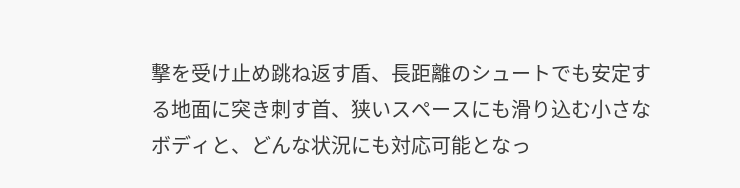撃を受け止め跳ね返す盾、長距離のシュートでも安定する地面に突き刺す首、狭いスペースにも滑り込む小さなボディと、どんな状況にも対応可能となっ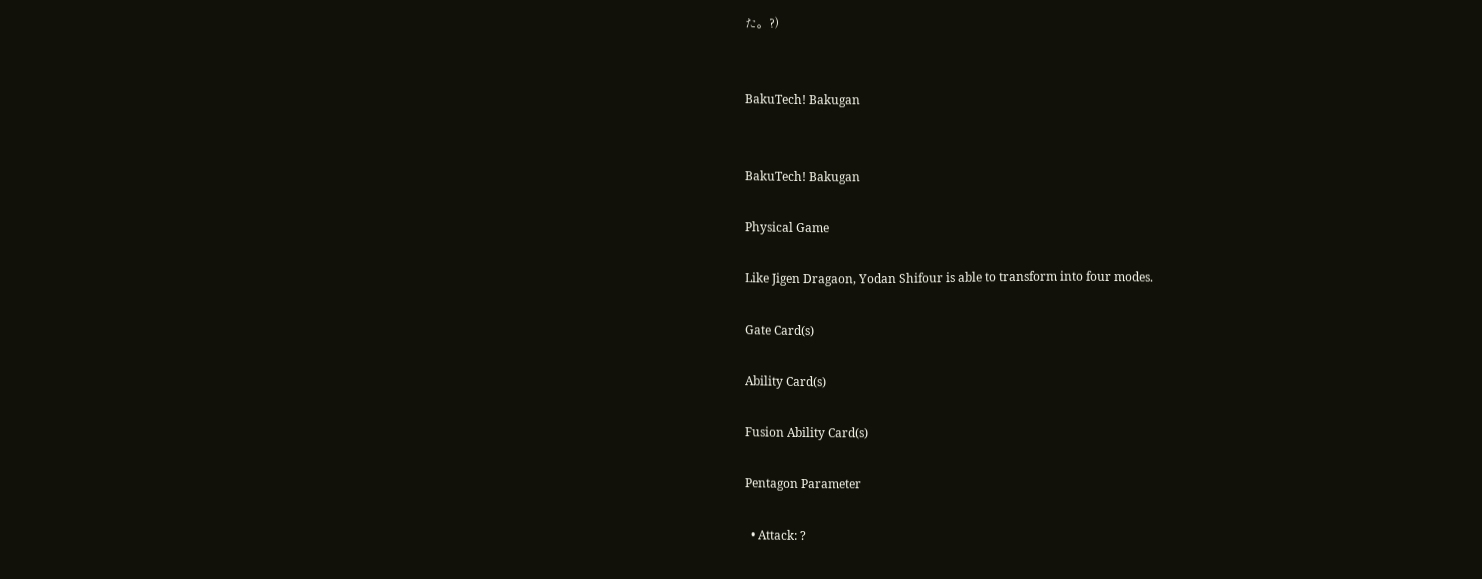た。?)


BakuTech! Bakugan


BakuTech! Bakugan

Physical Game

Like Jigen Dragaon, Yodan Shifour is able to transform into four modes.

Gate Card(s)

Ability Card(s)

Fusion Ability Card(s)

Pentagon Parameter

  • Attack: ?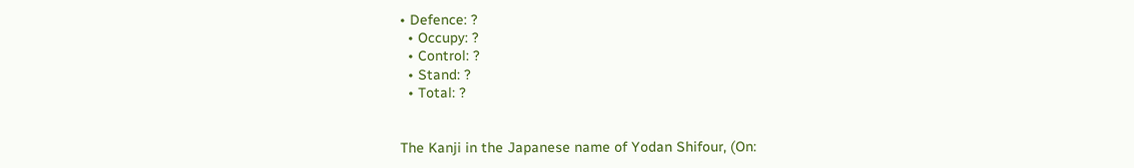• Defence: ?
  • Occupy: ?
  • Control: ?
  • Stand: ?
  • Total: ?


The Kanji in the Japanese name of Yodan Shifour, (On: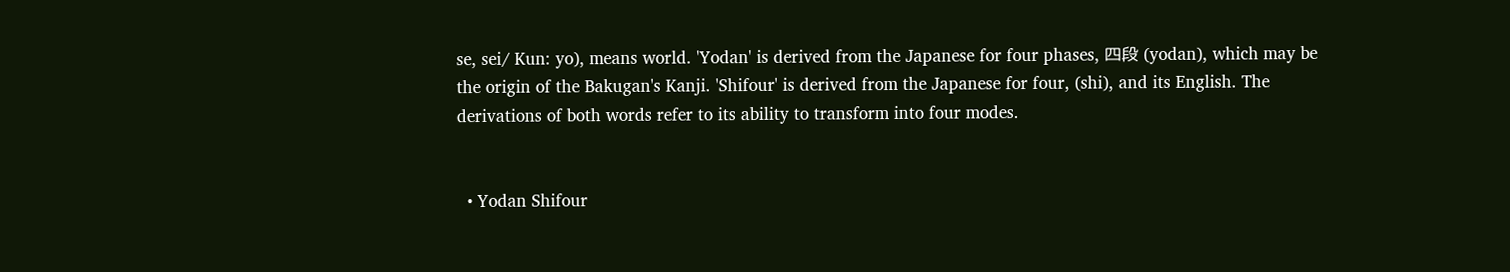se, sei/ Kun: yo), means world. 'Yodan' is derived from the Japanese for four phases, 四段 (yodan), which may be the origin of the Bakugan's Kanji. 'Shifour' is derived from the Japanese for four, (shi), and its English. The derivations of both words refer to its ability to transform into four modes.


  • Yodan Shifour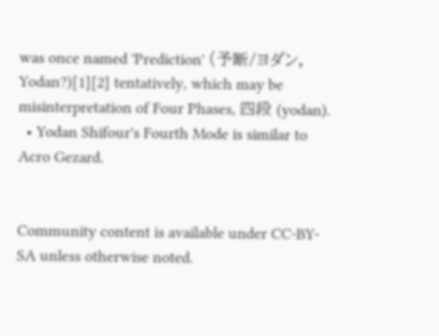was once named 'Prediction' (予断/ヨダン, Yodan?)[1][2] tentatively, which may be misinterpretation of Four Phases, 四段 (yodan).
  • Yodan Shifour's Fourth Mode is similar to Acro Gezard.


Community content is available under CC-BY-SA unless otherwise noted.